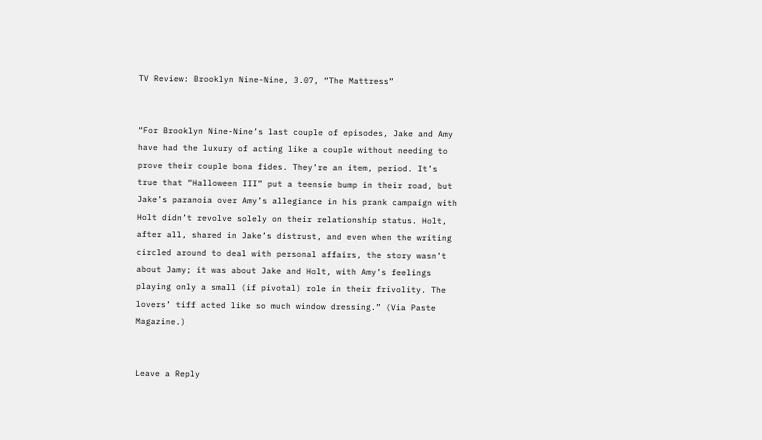TV Review: Brooklyn Nine-Nine, 3.07, “The Mattress”


“For Brooklyn Nine-Nine’s last couple of episodes, Jake and Amy have had the luxury of acting like a couple without needing to prove their couple bona fides. They’re an item, period. It’s true that “Halloween III” put a teensie bump in their road, but Jake’s paranoia over Amy’s allegiance in his prank campaign with Holt didn’t revolve solely on their relationship status. Holt, after all, shared in Jake’s distrust, and even when the writing circled around to deal with personal affairs, the story wasn’t about Jamy; it was about Jake and Holt, with Amy’s feelings playing only a small (if pivotal) role in their frivolity. The lovers’ tiff acted like so much window dressing.” (Via Paste Magazine.)


Leave a Reply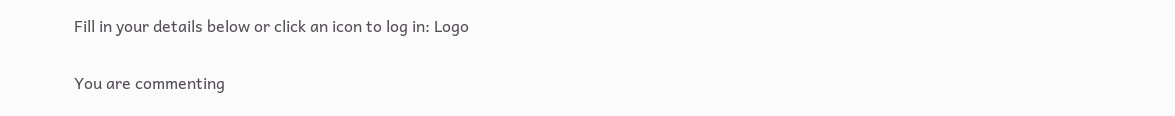Fill in your details below or click an icon to log in: Logo

You are commenting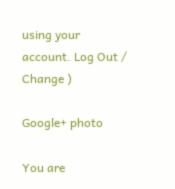using your account. Log Out /  Change )

Google+ photo

You are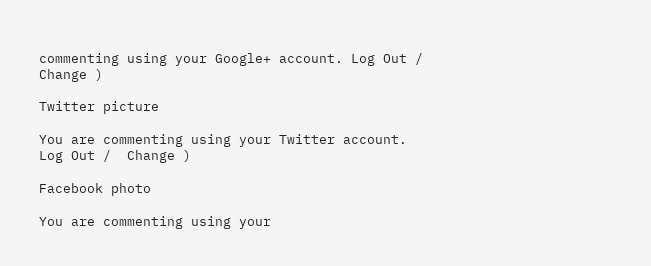commenting using your Google+ account. Log Out /  Change )

Twitter picture

You are commenting using your Twitter account. Log Out /  Change )

Facebook photo

You are commenting using your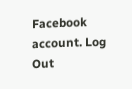Facebook account. Log Out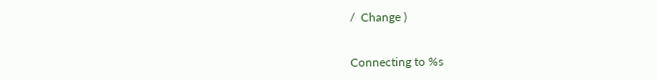/  Change )


Connecting to %s